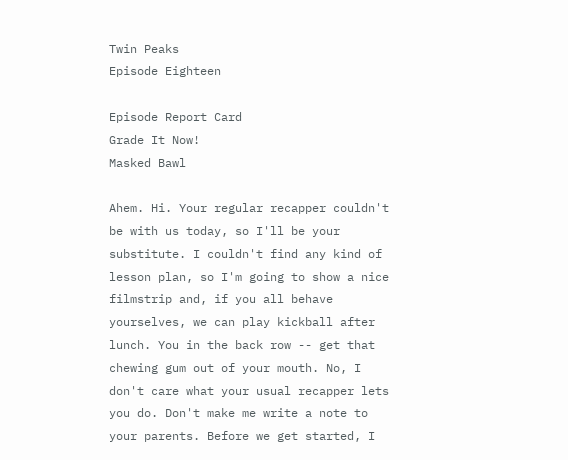Twin Peaks
Episode Eighteen

Episode Report Card
Grade It Now!
Masked Bawl

Ahem. Hi. Your regular recapper couldn't be with us today, so I'll be your substitute. I couldn't find any kind of lesson plan, so I'm going to show a nice filmstrip and, if you all behave yourselves, we can play kickball after lunch. You in the back row -- get that chewing gum out of your mouth. No, I don't care what your usual recapper lets you do. Don't make me write a note to your parents. Before we get started, I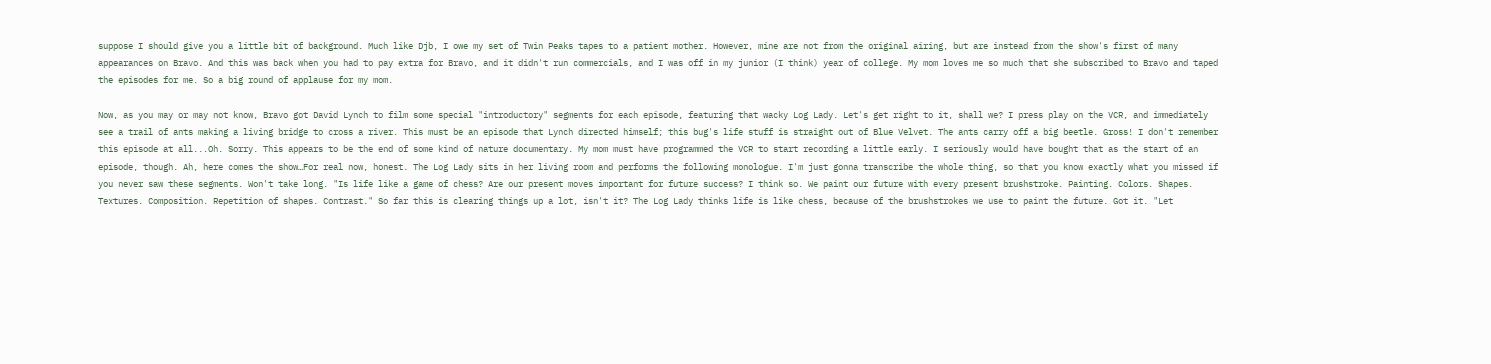suppose I should give you a little bit of background. Much like Djb, I owe my set of Twin Peaks tapes to a patient mother. However, mine are not from the original airing, but are instead from the show's first of many appearances on Bravo. And this was back when you had to pay extra for Bravo, and it didn't run commercials, and I was off in my junior (I think) year of college. My mom loves me so much that she subscribed to Bravo and taped the episodes for me. So a big round of applause for my mom.

Now, as you may or may not know, Bravo got David Lynch to film some special "introductory" segments for each episode, featuring that wacky Log Lady. Let's get right to it, shall we? I press play on the VCR, and immediately see a trail of ants making a living bridge to cross a river. This must be an episode that Lynch directed himself; this bug's life stuff is straight out of Blue Velvet. The ants carry off a big beetle. Gross! I don't remember this episode at all...Oh. Sorry. This appears to be the end of some kind of nature documentary. My mom must have programmed the VCR to start recording a little early. I seriously would have bought that as the start of an episode, though. Ah, here comes the show…For real now, honest. The Log Lady sits in her living room and performs the following monologue. I'm just gonna transcribe the whole thing, so that you know exactly what you missed if you never saw these segments. Won't take long. "Is life like a game of chess? Are our present moves important for future success? I think so. We paint our future with every present brushstroke. Painting. Colors. Shapes. Textures. Composition. Repetition of shapes. Contrast." So far this is clearing things up a lot, isn't it? The Log Lady thinks life is like chess, because of the brushstrokes we use to paint the future. Got it. "Let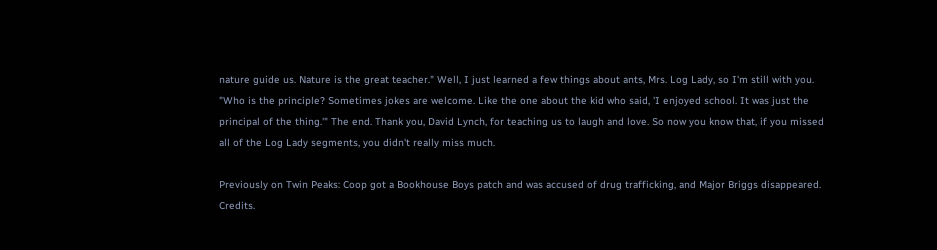nature guide us. Nature is the great teacher." Well, I just learned a few things about ants, Mrs. Log Lady, so I'm still with you. "Who is the principle? Sometimes jokes are welcome. Like the one about the kid who said, 'I enjoyed school. It was just the principal of the thing.'" The end. Thank you, David Lynch, for teaching us to laugh and love. So now you know that, if you missed all of the Log Lady segments, you didn't really miss much.

Previously on Twin Peaks: Coop got a Bookhouse Boys patch and was accused of drug trafficking, and Major Briggs disappeared. Credits.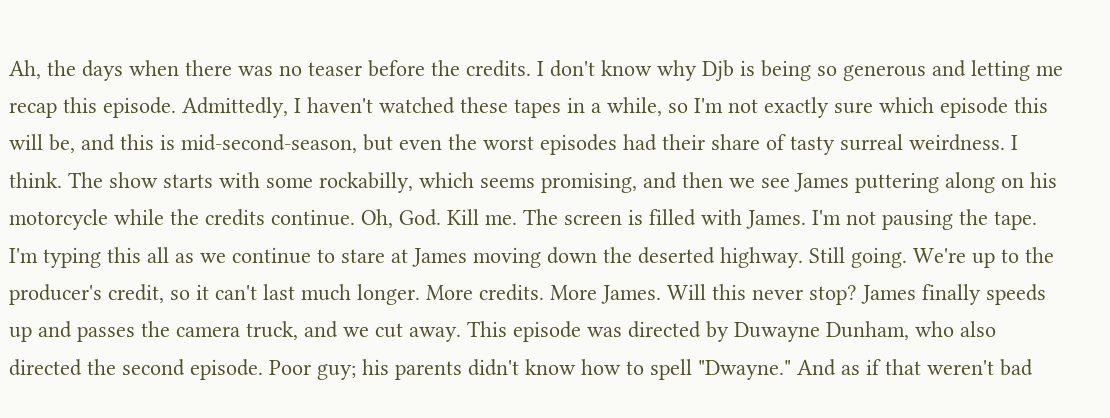Ah, the days when there was no teaser before the credits. I don't know why Djb is being so generous and letting me recap this episode. Admittedly, I haven't watched these tapes in a while, so I'm not exactly sure which episode this will be, and this is mid-second-season, but even the worst episodes had their share of tasty surreal weirdness. I think. The show starts with some rockabilly, which seems promising, and then we see James puttering along on his motorcycle while the credits continue. Oh, God. Kill me. The screen is filled with James. I'm not pausing the tape. I'm typing this all as we continue to stare at James moving down the deserted highway. Still going. We're up to the producer's credit, so it can't last much longer. More credits. More James. Will this never stop? James finally speeds up and passes the camera truck, and we cut away. This episode was directed by Duwayne Dunham, who also directed the second episode. Poor guy; his parents didn't know how to spell "Dwayne." And as if that weren't bad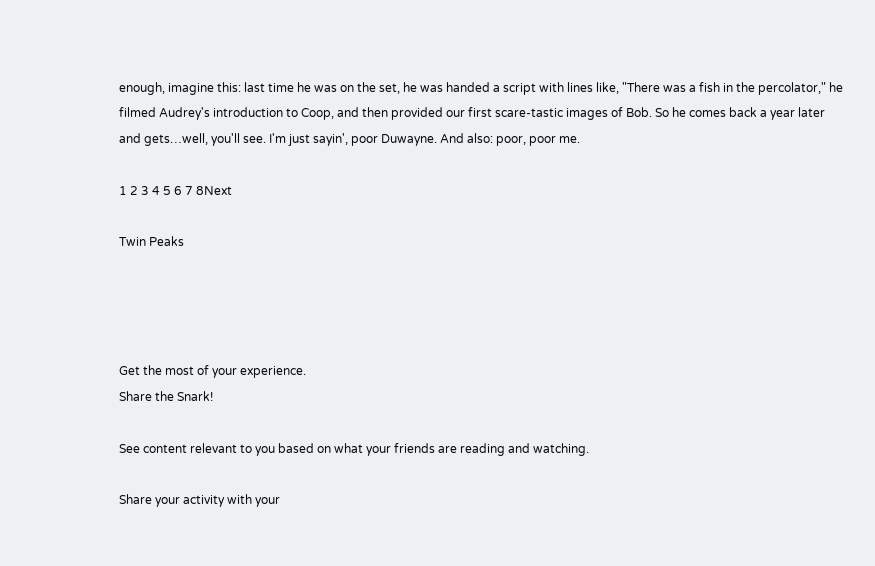enough, imagine this: last time he was on the set, he was handed a script with lines like, "There was a fish in the percolator," he filmed Audrey's introduction to Coop, and then provided our first scare-tastic images of Bob. So he comes back a year later and gets…well, you'll see. I'm just sayin', poor Duwayne. And also: poor, poor me.

1 2 3 4 5 6 7 8Next

Twin Peaks




Get the most of your experience.
Share the Snark!

See content relevant to you based on what your friends are reading and watching.

Share your activity with your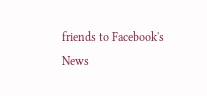friends to Facebook's News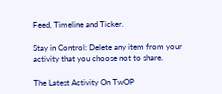Feed, Timeline and Ticker.

Stay in Control: Delete any item from your activity that you choose not to share.

The Latest Activity On TwOP